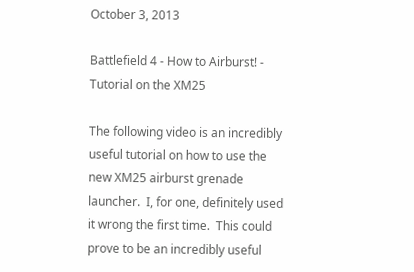October 3, 2013

Battlefield 4 - How to Airburst! - Tutorial on the XM25

The following video is an incredibly useful tutorial on how to use the new XM25 airburst grenade launcher.  I, for one, definitely used it wrong the first time.  This could prove to be an incredibly useful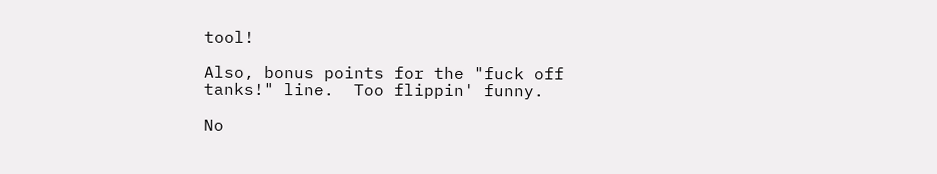tool!

Also, bonus points for the "fuck off tanks!" line.  Too flippin' funny.

No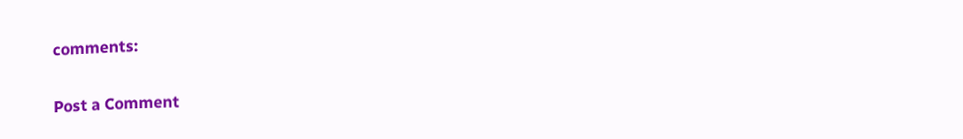comments:

Post a Comment